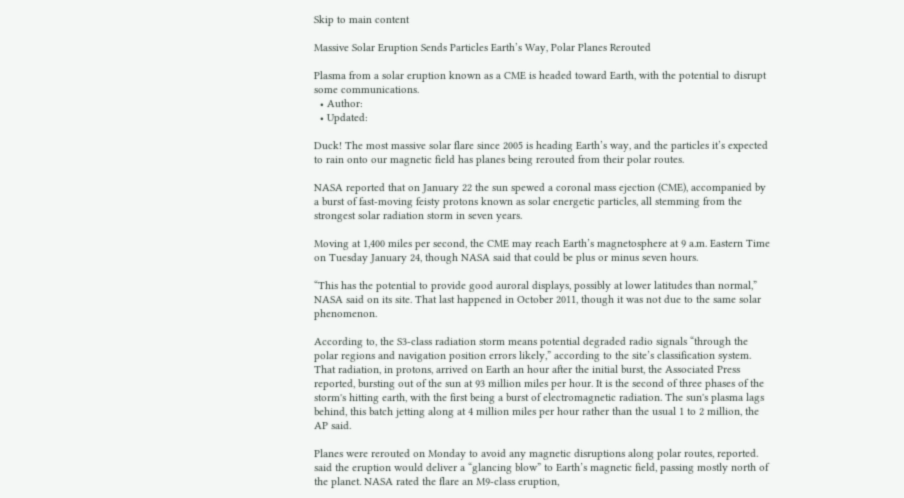Skip to main content

Massive Solar Eruption Sends Particles Earth’s Way, Polar Planes Rerouted

Plasma from a solar eruption known as a CME is headed toward Earth, with the potential to disrupt some communications.
  • Author:
  • Updated:

Duck! The most massive solar flare since 2005 is heading Earth’s way, and the particles it’s expected to rain onto our magnetic field has planes being rerouted from their polar routes.

NASA reported that on January 22 the sun spewed a coronal mass ejection (CME), accompanied by a burst of fast-moving feisty protons known as solar energetic particles, all stemming from the strongest solar radiation storm in seven years.

Moving at 1,400 miles per second, the CME may reach Earth’s magnetosphere at 9 a.m. Eastern Time on Tuesday January 24, though NASA said that could be plus or minus seven hours.

“This has the potential to provide good auroral displays, possibly at lower latitudes than normal,” NASA said on its site. That last happened in October 2011, though it was not due to the same solar phenomenon.

According to, the S3-class radiation storm means potential degraded radio signals “through the polar regions and navigation position errors likely,” according to the site’s classification system. That radiation, in protons, arrived on Earth an hour after the initial burst, the Associated Press reported, bursting out of the sun at 93 million miles per hour. It is the second of three phases of the storm's hitting earth, with the first being a burst of electromagnetic radiation. The sun's plasma lags behind, this batch jetting along at 4 million miles per hour rather than the usual 1 to 2 million, the AP said.

Planes were rerouted on Monday to avoid any magnetic disruptions along polar routes, reported. said the eruption would deliver a “glancing blow” to Earth’s magnetic field, passing mostly north of the planet. NASA rated the flare an M9-class eruption,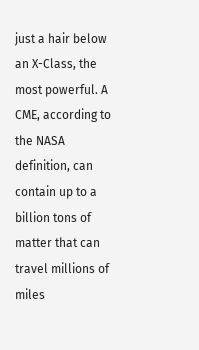just a hair below an X-Class, the most powerful. A CME, according to the NASA definition, can contain up to a billion tons of matter that can travel millions of miles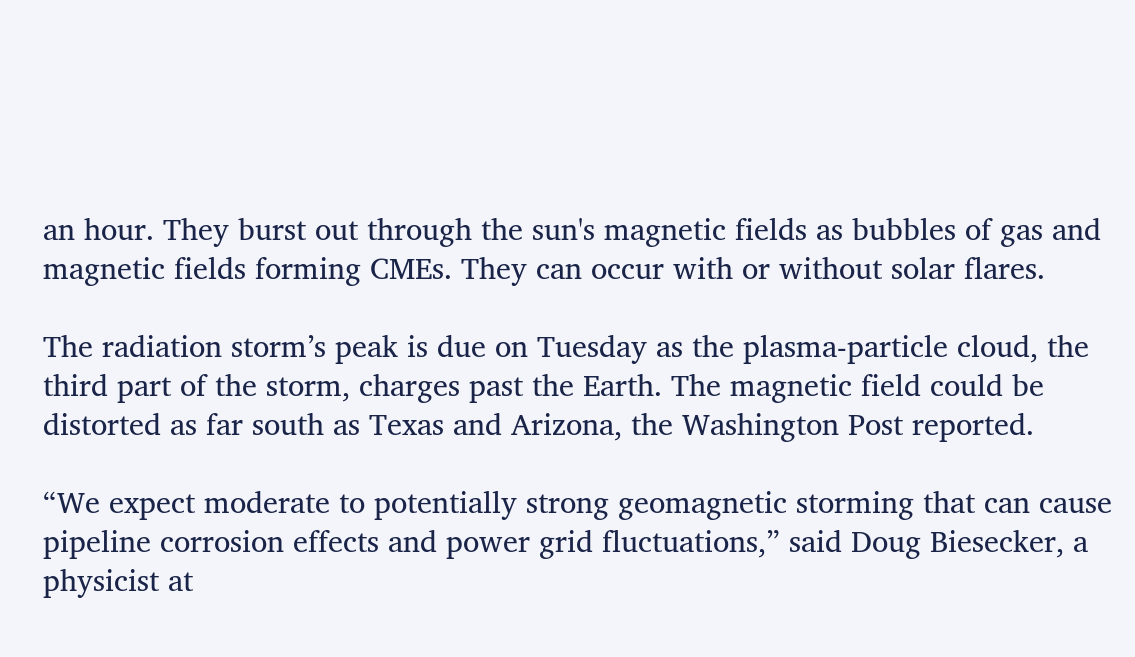an hour. They burst out through the sun's magnetic fields as bubbles of gas and magnetic fields forming CMEs. They can occur with or without solar flares.

The radiation storm’s peak is due on Tuesday as the plasma-particle cloud, the third part of the storm, charges past the Earth. The magnetic field could be distorted as far south as Texas and Arizona, the Washington Post reported.

“We expect moderate to potentially strong geomagnetic storming that can cause pipeline corrosion effects and power grid fluctuations,” said Doug Biesecker, a physicist at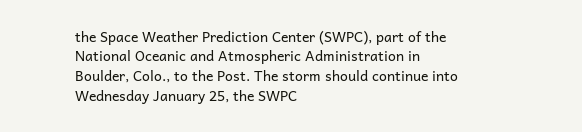the Space Weather Prediction Center (SWPC), part of the National Oceanic and Atmospheric Administration in Boulder, Colo., to the Post. The storm should continue into Wednesday January 25, the SWPC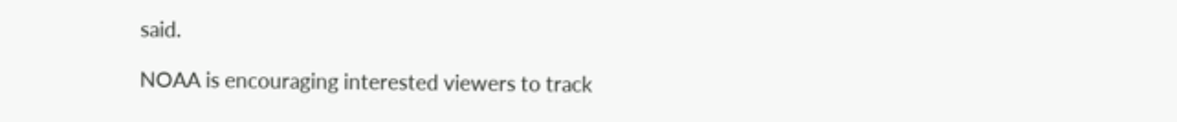said.

NOAA is encouraging interested viewers to track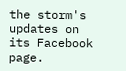the storm's updates on its Facebook page.